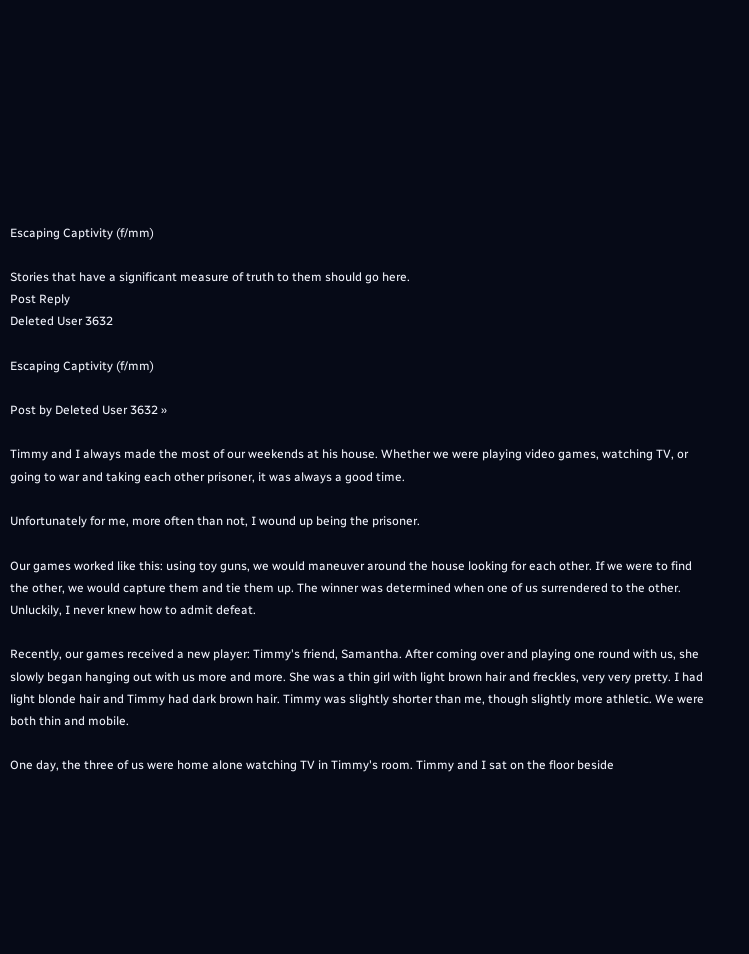Escaping Captivity (f/mm)

Stories that have a significant measure of truth to them should go here.
Post Reply
Deleted User 3632

Escaping Captivity (f/mm)

Post by Deleted User 3632 »

Timmy and I always made the most of our weekends at his house. Whether we were playing video games, watching TV, or going to war and taking each other prisoner, it was always a good time.

Unfortunately for me, more often than not, I wound up being the prisoner.

Our games worked like this: using toy guns, we would maneuver around the house looking for each other. If we were to find the other, we would capture them and tie them up. The winner was determined when one of us surrendered to the other. Unluckily, I never knew how to admit defeat.

Recently, our games received a new player: Timmy's friend, Samantha. After coming over and playing one round with us, she slowly began hanging out with us more and more. She was a thin girl with light brown hair and freckles, very very pretty. I had light blonde hair and Timmy had dark brown hair. Timmy was slightly shorter than me, though slightly more athletic. We were both thin and mobile.

One day, the three of us were home alone watching TV in Timmy's room. Timmy and I sat on the floor beside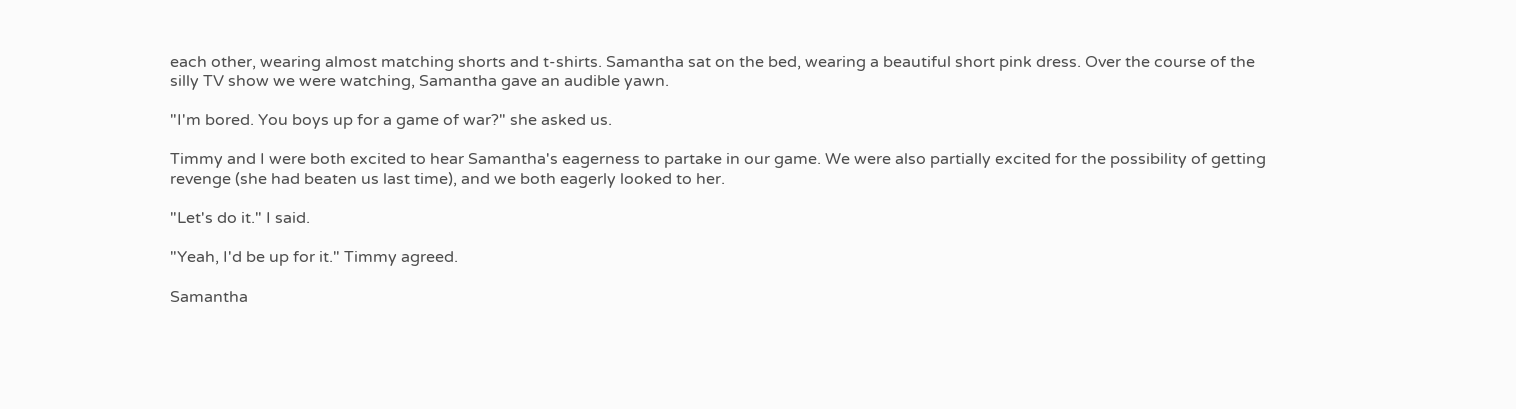each other, wearing almost matching shorts and t-shirts. Samantha sat on the bed, wearing a beautiful short pink dress. Over the course of the silly TV show we were watching, Samantha gave an audible yawn.

"I'm bored. You boys up for a game of war?" she asked us.

Timmy and I were both excited to hear Samantha's eagerness to partake in our game. We were also partially excited for the possibility of getting revenge (she had beaten us last time), and we both eagerly looked to her.

"Let's do it." I said.

"Yeah, I'd be up for it." Timmy agreed.

Samantha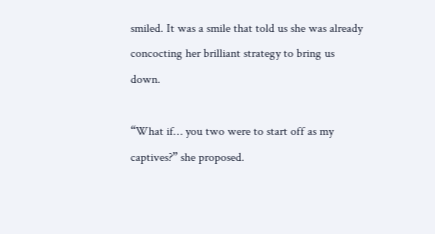smiled. It was a smile that told us she was already concocting her brilliant strategy to bring us down.

“What if… you two were to start off as my captives?” she proposed.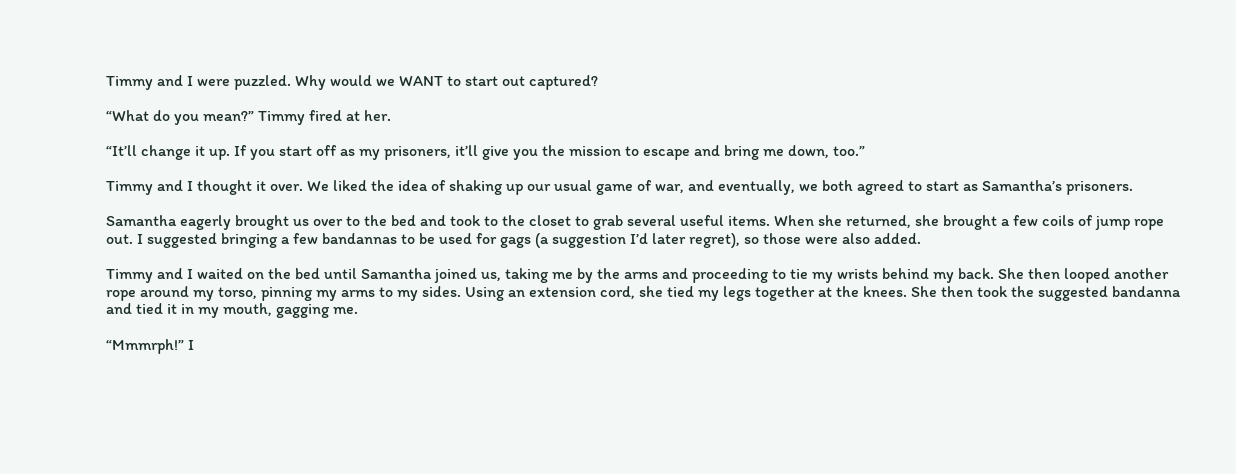Timmy and I were puzzled. Why would we WANT to start out captured?

“What do you mean?” Timmy fired at her.

“It’ll change it up. If you start off as my prisoners, it’ll give you the mission to escape and bring me down, too.”

Timmy and I thought it over. We liked the idea of shaking up our usual game of war, and eventually, we both agreed to start as Samantha’s prisoners.

Samantha eagerly brought us over to the bed and took to the closet to grab several useful items. When she returned, she brought a few coils of jump rope out. I suggested bringing a few bandannas to be used for gags (a suggestion I’d later regret), so those were also added.

Timmy and I waited on the bed until Samantha joined us, taking me by the arms and proceeding to tie my wrists behind my back. She then looped another rope around my torso, pinning my arms to my sides. Using an extension cord, she tied my legs together at the knees. She then took the suggested bandanna and tied it in my mouth, gagging me.

“Mmmrph!” I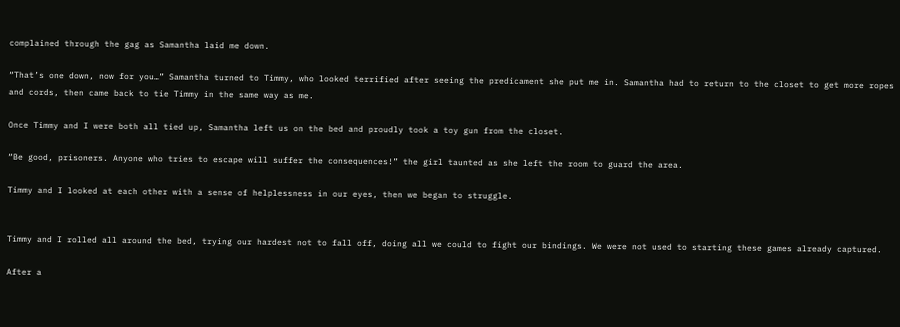complained through the gag as Samantha laid me down.

“That’s one down, now for you…” Samantha turned to Timmy, who looked terrified after seeing the predicament she put me in. Samantha had to return to the closet to get more ropes and cords, then came back to tie Timmy in the same way as me.

Once Timmy and I were both all tied up, Samantha left us on the bed and proudly took a toy gun from the closet.

“Be good, prisoners. Anyone who tries to escape will suffer the consequences!” the girl taunted as she left the room to guard the area.

Timmy and I looked at each other with a sense of helplessness in our eyes, then we began to struggle.


Timmy and I rolled all around the bed, trying our hardest not to fall off, doing all we could to fight our bindings. We were not used to starting these games already captured.

After a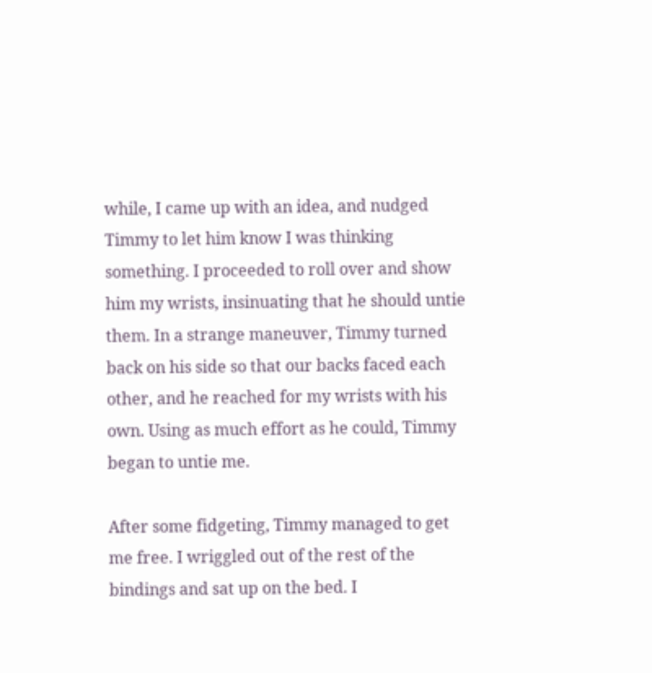while, I came up with an idea, and nudged Timmy to let him know I was thinking something. I proceeded to roll over and show him my wrists, insinuating that he should untie them. In a strange maneuver, Timmy turned back on his side so that our backs faced each other, and he reached for my wrists with his own. Using as much effort as he could, Timmy began to untie me.

After some fidgeting, Timmy managed to get me free. I wriggled out of the rest of the bindings and sat up on the bed. I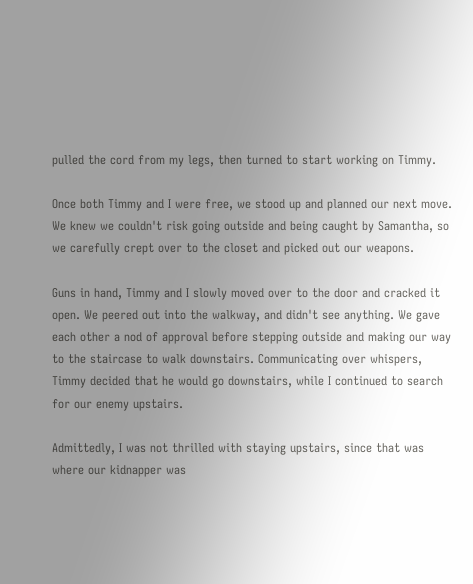pulled the cord from my legs, then turned to start working on Timmy.

Once both Timmy and I were free, we stood up and planned our next move. We knew we couldn't risk going outside and being caught by Samantha, so we carefully crept over to the closet and picked out our weapons.

Guns in hand, Timmy and I slowly moved over to the door and cracked it open. We peered out into the walkway, and didn't see anything. We gave each other a nod of approval before stepping outside and making our way to the staircase to walk downstairs. Communicating over whispers, Timmy decided that he would go downstairs, while I continued to search for our enemy upstairs.

Admittedly, I was not thrilled with staying upstairs, since that was where our kidnapper was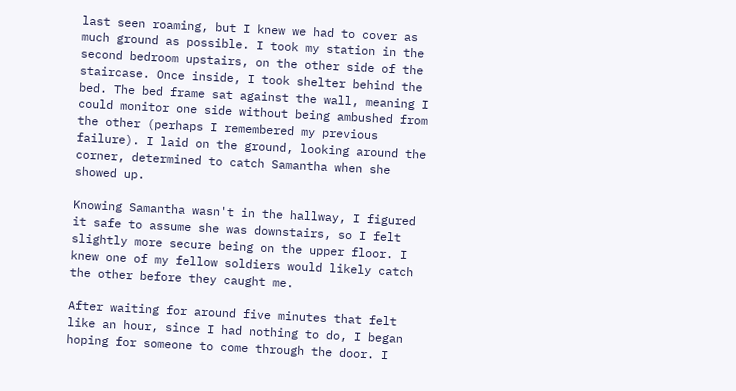last seen roaming, but I knew we had to cover as much ground as possible. I took my station in the second bedroom upstairs, on the other side of the staircase. Once inside, I took shelter behind the bed. The bed frame sat against the wall, meaning I could monitor one side without being ambushed from the other (perhaps I remembered my previous failure). I laid on the ground, looking around the corner, determined to catch Samantha when she showed up.

Knowing Samantha wasn't in the hallway, I figured it safe to assume she was downstairs, so I felt slightly more secure being on the upper floor. I knew one of my fellow soldiers would likely catch the other before they caught me.

After waiting for around five minutes that felt like an hour, since I had nothing to do, I began hoping for someone to come through the door. I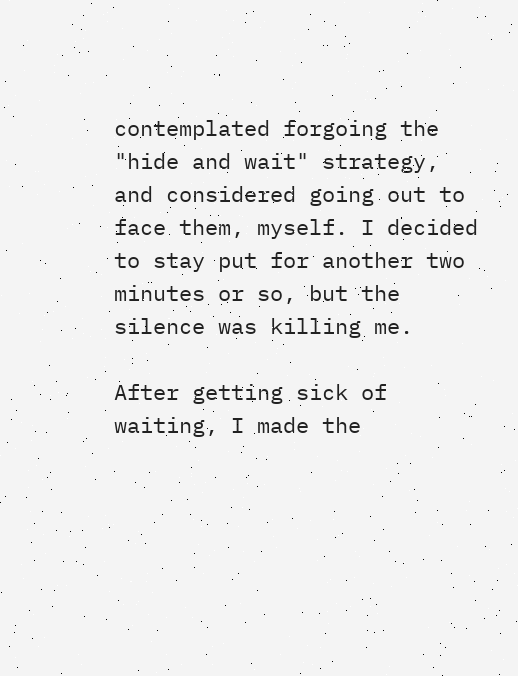contemplated forgoing the "hide and wait" strategy, and considered going out to face them, myself. I decided to stay put for another two minutes or so, but the silence was killing me.

After getting sick of waiting, I made the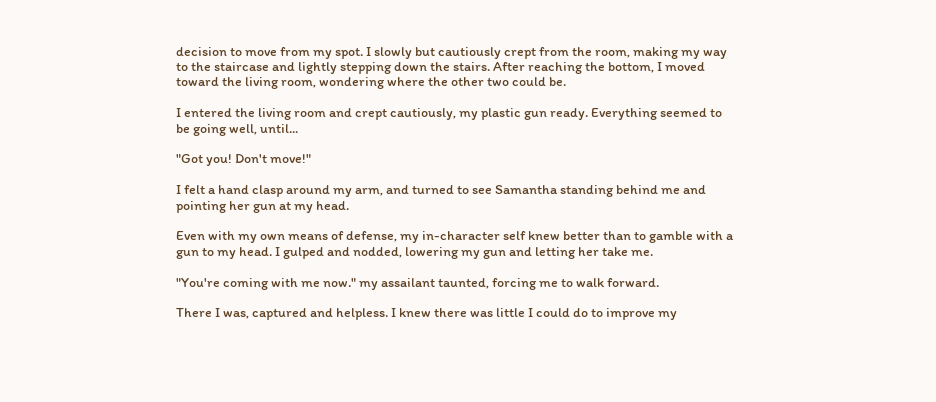decision to move from my spot. I slowly but cautiously crept from the room, making my way to the staircase and lightly stepping down the stairs. After reaching the bottom, I moved toward the living room, wondering where the other two could be.

I entered the living room and crept cautiously, my plastic gun ready. Everything seemed to be going well, until...

"Got you! Don't move!"

I felt a hand clasp around my arm, and turned to see Samantha standing behind me and pointing her gun at my head.

Even with my own means of defense, my in-character self knew better than to gamble with a gun to my head. I gulped and nodded, lowering my gun and letting her take me.

"You're coming with me now." my assailant taunted, forcing me to walk forward.

There I was, captured and helpless. I knew there was little I could do to improve my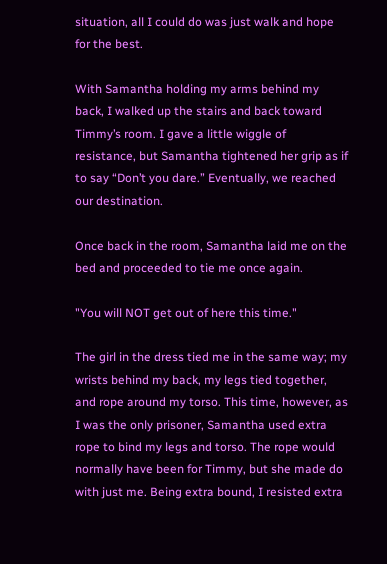situation, all I could do was just walk and hope for the best.

With Samantha holding my arms behind my back, I walked up the stairs and back toward Timmy’s room. I gave a little wiggle of resistance, but Samantha tightened her grip as if to say “Don’t you dare.” Eventually, we reached our destination.

Once back in the room, Samantha laid me on the bed and proceeded to tie me once again.

"You will NOT get out of here this time."

The girl in the dress tied me in the same way; my wrists behind my back, my legs tied together, and rope around my torso. This time, however, as I was the only prisoner, Samantha used extra rope to bind my legs and torso. The rope would normally have been for Timmy, but she made do with just me. Being extra bound, I resisted extra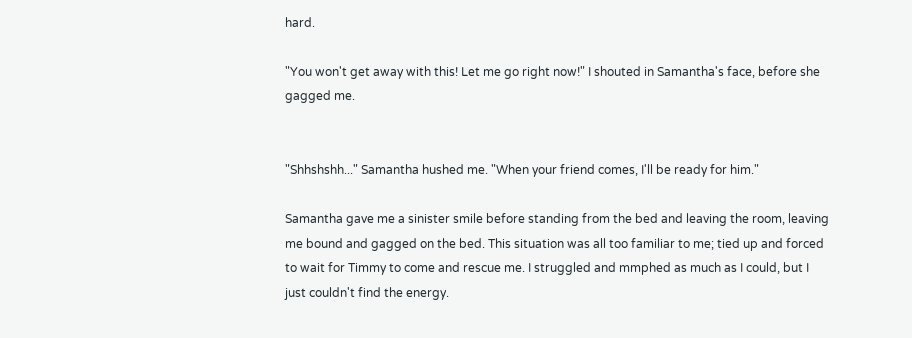hard.

"You won't get away with this! Let me go right now!" I shouted in Samantha's face, before she gagged me.


"Shhshshh..." Samantha hushed me. "When your friend comes, I'll be ready for him."

Samantha gave me a sinister smile before standing from the bed and leaving the room, leaving me bound and gagged on the bed. This situation was all too familiar to me; tied up and forced to wait for Timmy to come and rescue me. I struggled and mmphed as much as I could, but I just couldn't find the energy.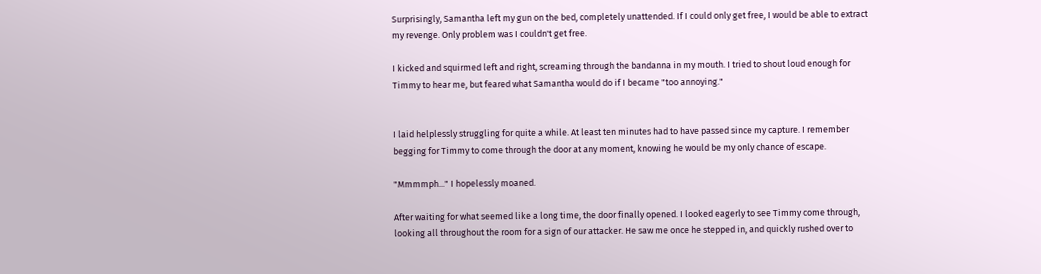Surprisingly, Samantha left my gun on the bed, completely unattended. If I could only get free, I would be able to extract my revenge. Only problem was I couldn't get free.

I kicked and squirmed left and right, screaming through the bandanna in my mouth. I tried to shout loud enough for Timmy to hear me, but feared what Samantha would do if I became "too annoying."


I laid helplessly struggling for quite a while. At least ten minutes had to have passed since my capture. I remember begging for Timmy to come through the door at any moment, knowing he would be my only chance of escape.

"Mmmmph..." I hopelessly moaned.

After waiting for what seemed like a long time, the door finally opened. I looked eagerly to see Timmy come through, looking all throughout the room for a sign of our attacker. He saw me once he stepped in, and quickly rushed over to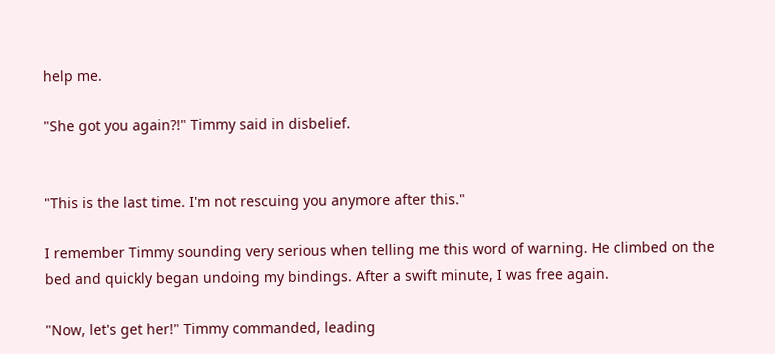help me.

"She got you again?!" Timmy said in disbelief.


"This is the last time. I'm not rescuing you anymore after this."

I remember Timmy sounding very serious when telling me this word of warning. He climbed on the bed and quickly began undoing my bindings. After a swift minute, I was free again.

"Now, let's get her!" Timmy commanded, leading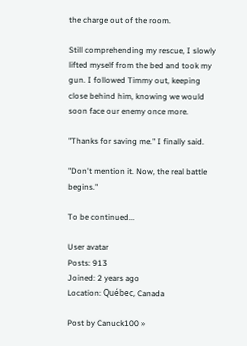the charge out of the room.

Still comprehending my rescue, I slowly lifted myself from the bed and took my gun. I followed Timmy out, keeping close behind him, knowing we would soon face our enemy once more.

"Thanks for saving me." I finally said.

"Don't mention it. Now, the real battle begins."

To be continued...

User avatar
Posts: 913
Joined: 2 years ago
Location: Québec, Canada

Post by Canuck100 »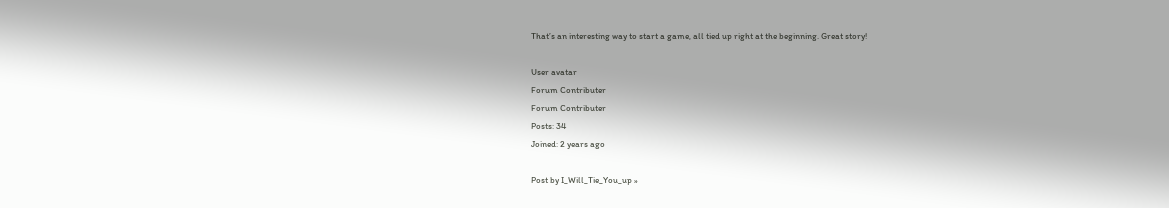That’s an interesting way to start a game, all tied up right at the beginning. Great story!

User avatar
Forum Contributer
Forum Contributer
Posts: 34
Joined: 2 years ago

Post by I_Will_Tie_You_up »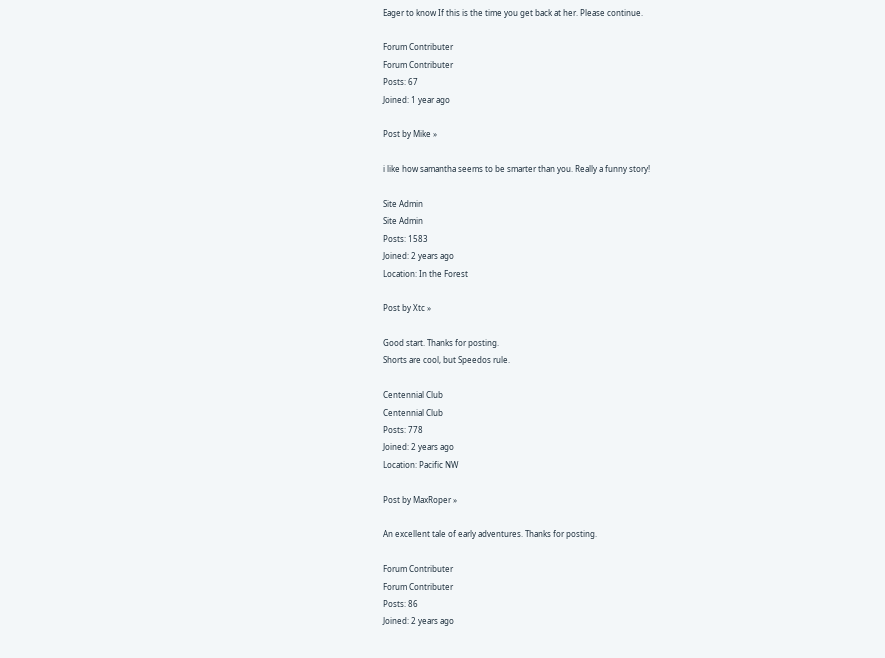Eager to know If this is the time you get back at her. Please continue.

Forum Contributer
Forum Contributer
Posts: 67
Joined: 1 year ago

Post by Mike »

i like how samantha seems to be smarter than you. Really a funny story!

Site Admin
Site Admin
Posts: 1583
Joined: 2 years ago
Location: In the Forest

Post by Xtc »

Good start. Thanks for posting.
Shorts are cool, but Speedos rule.

Centennial Club
Centennial Club
Posts: 778
Joined: 2 years ago
Location: Pacific NW

Post by MaxRoper »

An excellent tale of early adventures. Thanks for posting.

Forum Contributer
Forum Contributer
Posts: 86
Joined: 2 years ago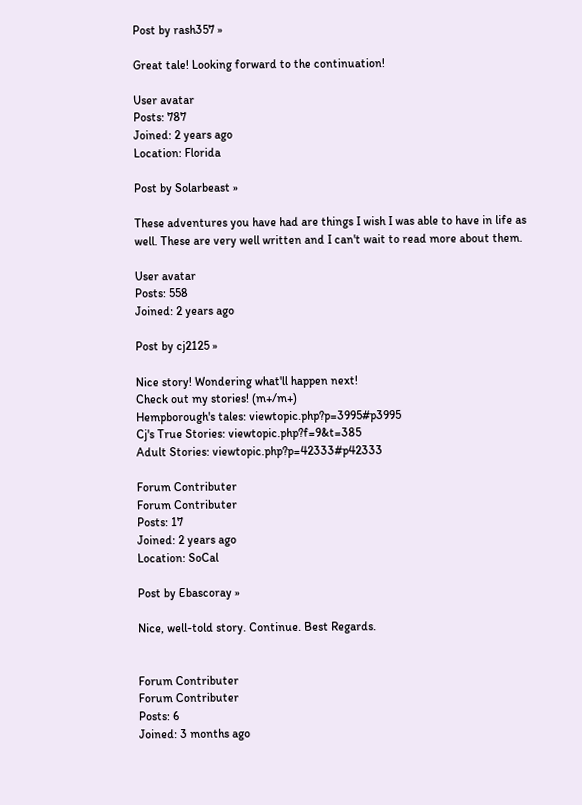Post by rash357 »

Great tale! Looking forward to the continuation!

User avatar
Posts: 787
Joined: 2 years ago
Location: Florida

Post by Solarbeast »

These adventures you have had are things I wish I was able to have in life as well. These are very well written and I can't wait to read more about them.

User avatar
Posts: 558
Joined: 2 years ago

Post by cj2125 »

Nice story! Wondering what'll happen next!
Check out my stories! (m+/m+)
Hempborough's tales: viewtopic.php?p=3995#p3995
Cj's True Stories: viewtopic.php?f=9&t=385
Adult Stories: viewtopic.php?p=42333#p42333

Forum Contributer
Forum Contributer
Posts: 17
Joined: 2 years ago
Location: SoCal

Post by Ebascoray »

Nice, well-told story. Continue. Best Regards.


Forum Contributer
Forum Contributer
Posts: 6
Joined: 3 months ago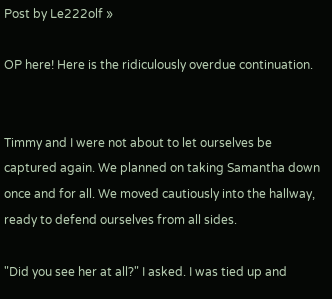Post by Le222olf »

OP here! Here is the ridiculously overdue continuation.


Timmy and I were not about to let ourselves be captured again. We planned on taking Samantha down once and for all. We moved cautiously into the hallway, ready to defend ourselves from all sides.

"Did you see her at all?" I asked. I was tied up and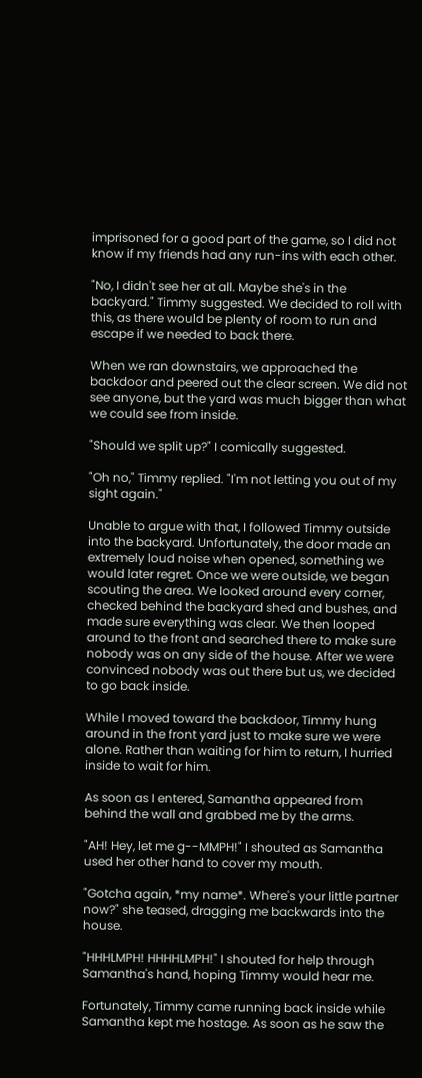imprisoned for a good part of the game, so I did not know if my friends had any run-ins with each other.

"No, I didn't see her at all. Maybe she's in the backyard." Timmy suggested. We decided to roll with this, as there would be plenty of room to run and escape if we needed to back there.

When we ran downstairs, we approached the backdoor and peered out the clear screen. We did not see anyone, but the yard was much bigger than what we could see from inside.

"Should we split up?" I comically suggested.

"Oh no," Timmy replied. "I'm not letting you out of my sight again."

Unable to argue with that, I followed Timmy outside into the backyard. Unfortunately, the door made an extremely loud noise when opened, something we would later regret. Once we were outside, we began scouting the area. We looked around every corner, checked behind the backyard shed and bushes, and made sure everything was clear. We then looped around to the front and searched there to make sure nobody was on any side of the house. After we were convinced nobody was out there but us, we decided to go back inside.

While I moved toward the backdoor, Timmy hung around in the front yard just to make sure we were alone. Rather than waiting for him to return, I hurried inside to wait for him.

As soon as I entered, Samantha appeared from behind the wall and grabbed me by the arms.

"AH! Hey, let me g--MMPH!" I shouted as Samantha used her other hand to cover my mouth.

"Gotcha again, *my name*. Where's your little partner now?" she teased, dragging me backwards into the house.

"HHHLMPH! HHHHLMPH!" I shouted for help through Samantha's hand, hoping Timmy would hear me.

Fortunately, Timmy came running back inside while Samantha kept me hostage. As soon as he saw the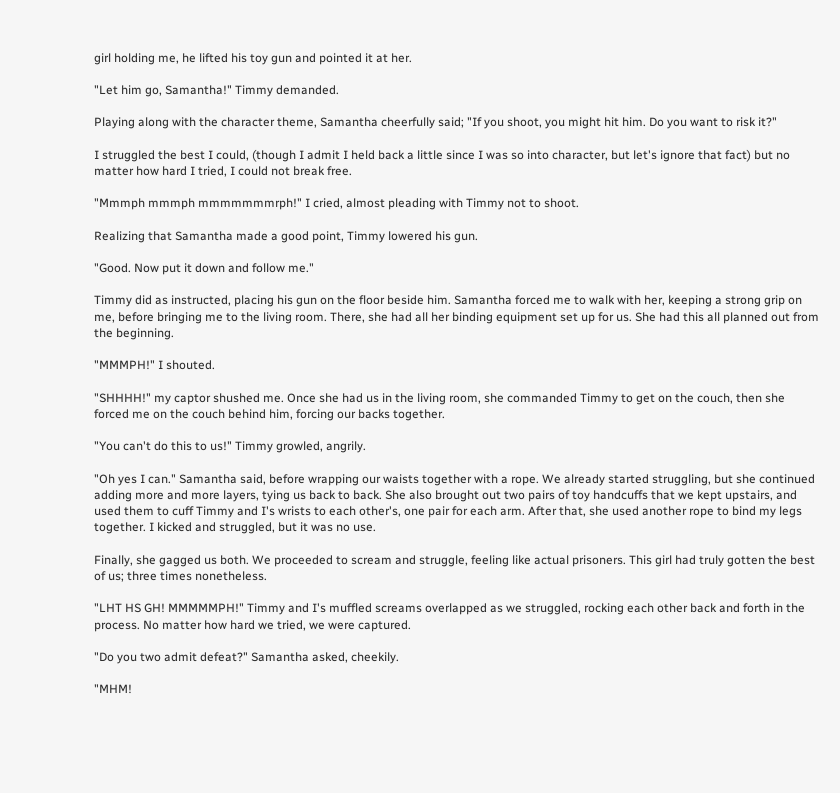girl holding me, he lifted his toy gun and pointed it at her.

"Let him go, Samantha!" Timmy demanded.

Playing along with the character theme, Samantha cheerfully said; "If you shoot, you might hit him. Do you want to risk it?"

I struggled the best I could, (though I admit I held back a little since I was so into character, but let's ignore that fact) but no matter how hard I tried, I could not break free.

"Mmmph mmmph mmmmmmmrph!" I cried, almost pleading with Timmy not to shoot.

Realizing that Samantha made a good point, Timmy lowered his gun.

"Good. Now put it down and follow me."

Timmy did as instructed, placing his gun on the floor beside him. Samantha forced me to walk with her, keeping a strong grip on me, before bringing me to the living room. There, she had all her binding equipment set up for us. She had this all planned out from the beginning.

"MMMPH!" I shouted.

"SHHHH!" my captor shushed me. Once she had us in the living room, she commanded Timmy to get on the couch, then she forced me on the couch behind him, forcing our backs together.

"You can't do this to us!" Timmy growled, angrily.

"Oh yes I can." Samantha said, before wrapping our waists together with a rope. We already started struggling, but she continued adding more and more layers, tying us back to back. She also brought out two pairs of toy handcuffs that we kept upstairs, and used them to cuff Timmy and I's wrists to each other's, one pair for each arm. After that, she used another rope to bind my legs together. I kicked and struggled, but it was no use.

Finally, she gagged us both. We proceeded to scream and struggle, feeling like actual prisoners. This girl had truly gotten the best of us; three times nonetheless.

"LHT HS GH! MMMMMPH!" Timmy and I's muffled screams overlapped as we struggled, rocking each other back and forth in the process. No matter how hard we tried, we were captured.

"Do you two admit defeat?" Samantha asked, cheekily.

"MHM!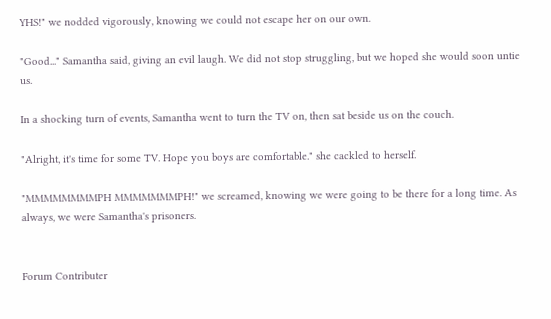YHS!" we nodded vigorously, knowing we could not escape her on our own.

"Good..." Samantha said, giving an evil laugh. We did not stop struggling, but we hoped she would soon untie us.

In a shocking turn of events, Samantha went to turn the TV on, then sat beside us on the couch.

"Alright, it's time for some TV. Hope you boys are comfortable." she cackled to herself.

"MMMMMMMMPH MMMMMMMPH!" we screamed, knowing we were going to be there for a long time. As always, we were Samantha's prisoners.


Forum Contributer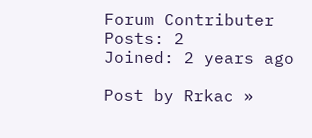Forum Contributer
Posts: 2
Joined: 2 years ago

Post by Rrkac »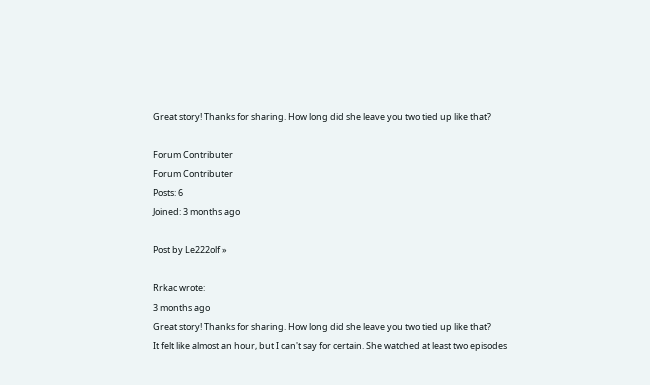Great story! Thanks for sharing. How long did she leave you two tied up like that?

Forum Contributer
Forum Contributer
Posts: 6
Joined: 3 months ago

Post by Le222olf »

Rrkac wrote:
3 months ago
Great story! Thanks for sharing. How long did she leave you two tied up like that?
It felt like almost an hour, but I can't say for certain. She watched at least two episodes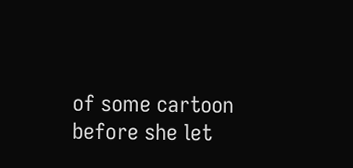of some cartoon before she let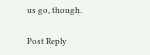us go, though.

Post Reply